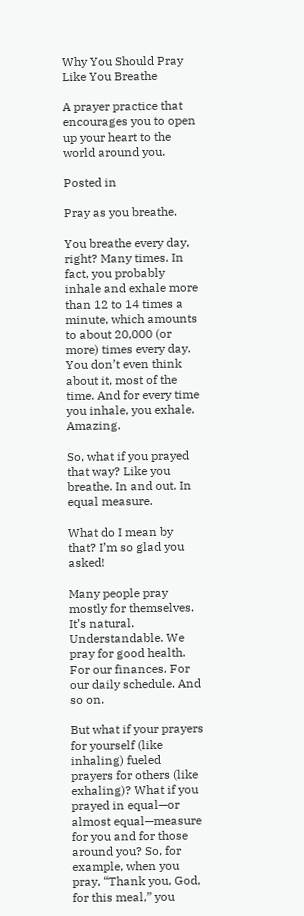Why You Should Pray Like You Breathe

A prayer practice that encourages you to open up your heart to the world around you.

Posted in

Pray as you breathe.

You breathe every day, right? Many times. In fact, you probably inhale and exhale more than 12 to 14 times a minute, which amounts to about 20,000 (or more) times every day. You don’t even think about it, most of the time. And for every time you inhale, you exhale. Amazing.

So, what if you prayed that way? Like you breathe. In and out. In equal measure.

What do I mean by that? I’m so glad you asked!

Many people pray mostly for themselves. It’s natural. Understandable. We pray for good health. For our finances. For our daily schedule. And so on.

But what if your prayers for yourself (like inhaling) fueled prayers for others (like exhaling)? What if you prayed in equal—or almost equal—measure for you and for those around you? So, for example, when you pray, “Thank you, God, for this meal,” you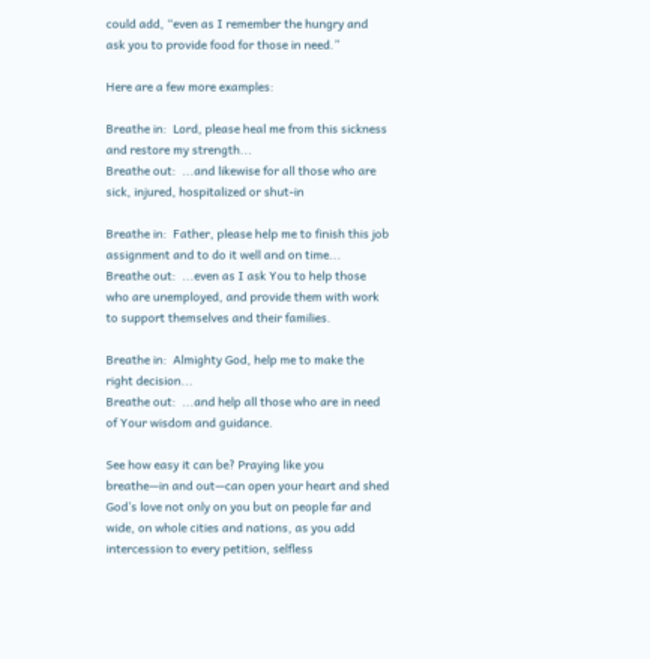could add, “even as I remember the hungry and ask you to provide food for those in need.”

Here are a few more examples:

Breathe in:  Lord, please heal me from this sickness and restore my strength...
Breathe out:  ...and likewise for all those who are sick, injured, hospitalized or shut-in

Breathe in:  Father, please help me to finish this job assignment and to do it well and on time...
Breathe out:  ...even as I ask You to help those who are unemployed, and provide them with work to support themselves and their families.

Breathe in:  Almighty God, help me to make the right decision...
Breathe out:  ...and help all those who are in need of Your wisdom and guidance.

See how easy it can be? Praying like you breathe—in and out—can open your heart and shed God’s love not only on you but on people far and wide, on whole cities and nations, as you add intercession to every petition, selfless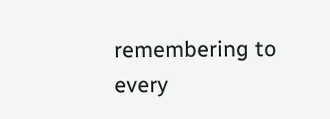remembering to every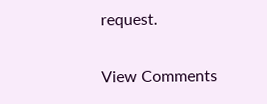request.

View Comments